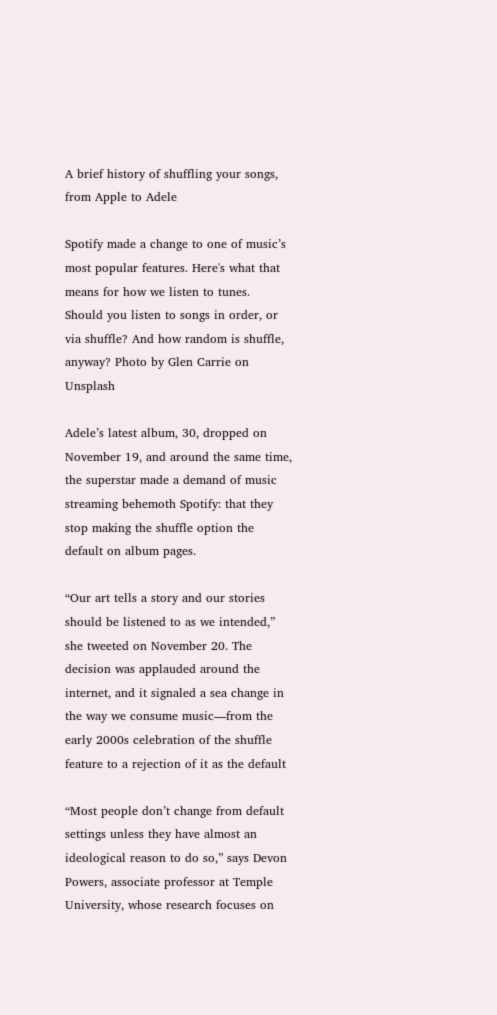A brief history of shuffling your songs, from Apple to Adele

Spotify made a change to one of music’s most popular features. Here's what that means for how we listen to tunes.
Should you listen to songs in order, or via shuffle? And how random is shuffle, anyway? Photo by Glen Carrie on Unsplash

Adele’s latest album, 30, dropped on November 19, and around the same time, the superstar made a demand of music streaming behemoth Spotify: that they stop making the shuffle option the default on album pages.

“Our art tells a story and our stories should be listened to as we intended,” she tweeted on November 20. The decision was applauded around the internet, and it signaled a sea change in the way we consume music—from the early 2000s celebration of the shuffle feature to a rejection of it as the default

“Most people don’t change from default settings unless they have almost an ideological reason to do so,” says Devon Powers, associate professor at Temple University, whose research focuses on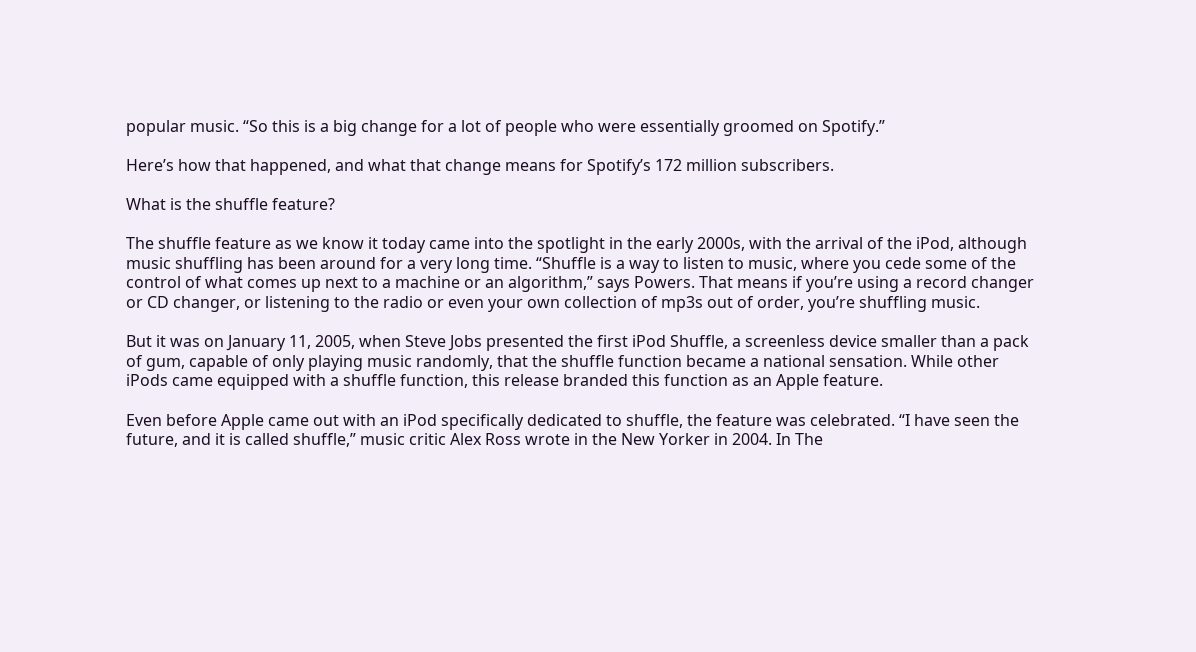popular music. “So this is a big change for a lot of people who were essentially groomed on Spotify.”

Here’s how that happened, and what that change means for Spotify’s 172 million subscribers.

What is the shuffle feature?

The shuffle feature as we know it today came into the spotlight in the early 2000s, with the arrival of the iPod, although music shuffling has been around for a very long time. “Shuffle is a way to listen to music, where you cede some of the control of what comes up next to a machine or an algorithm,” says Powers. That means if you’re using a record changer or CD changer, or listening to the radio or even your own collection of mp3s out of order, you’re shuffling music.

But it was on January 11, 2005, when Steve Jobs presented the first iPod Shuffle, a screenless device smaller than a pack of gum, capable of only playing music randomly, that the shuffle function became a national sensation. While other iPods came equipped with a shuffle function, this release branded this function as an Apple feature.

Even before Apple came out with an iPod specifically dedicated to shuffle, the feature was celebrated. “I have seen the future, and it is called shuffle,” music critic Alex Ross wrote in the New Yorker in 2004. In The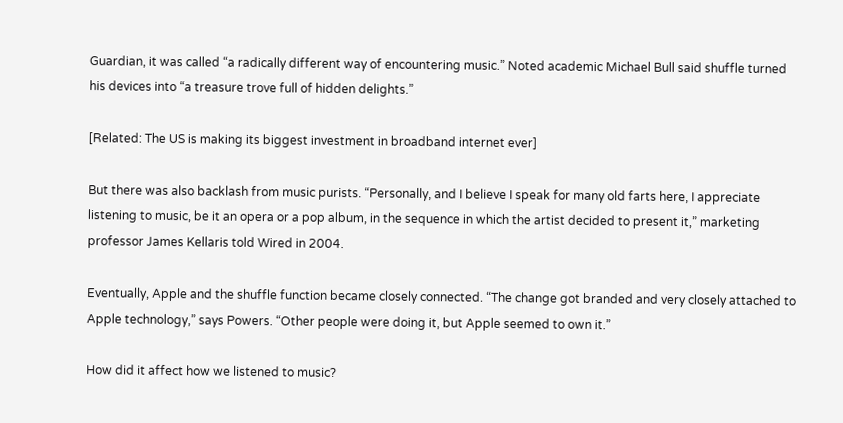Guardian, it was called “a radically different way of encountering music.” Noted academic Michael Bull said shuffle turned his devices into “a treasure trove full of hidden delights.”

[Related: The US is making its biggest investment in broadband internet ever]

But there was also backlash from music purists. “Personally, and I believe I speak for many old farts here, I appreciate listening to music, be it an opera or a pop album, in the sequence in which the artist decided to present it,” marketing professor James Kellaris told Wired in 2004.

Eventually, Apple and the shuffle function became closely connected. “The change got branded and very closely attached to Apple technology,” says Powers. “Other people were doing it, but Apple seemed to own it.”

How did it affect how we listened to music?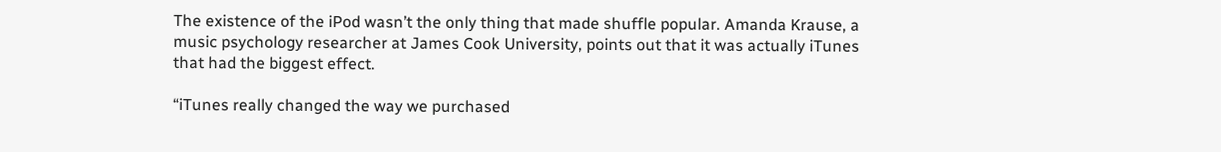The existence of the iPod wasn’t the only thing that made shuffle popular. Amanda Krause, a music psychology researcher at James Cook University, points out that it was actually iTunes that had the biggest effect.

“iTunes really changed the way we purchased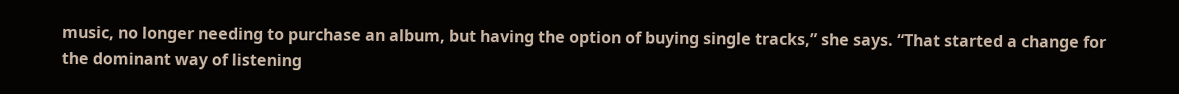music, no longer needing to purchase an album, but having the option of buying single tracks,” she says. “That started a change for the dominant way of listening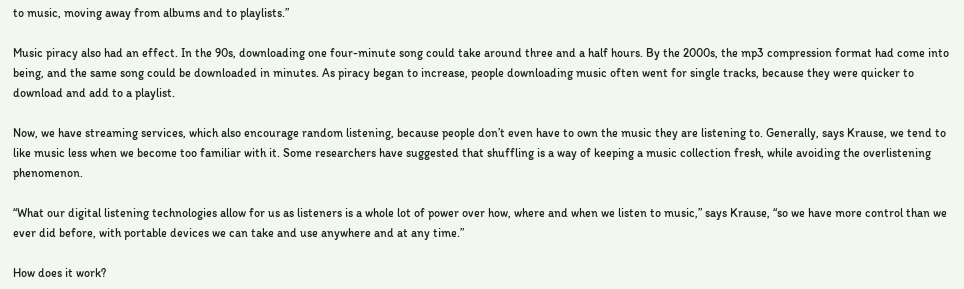to music, moving away from albums and to playlists.”

Music piracy also had an effect. In the 90s, downloading one four-minute song could take around three and a half hours. By the 2000s, the mp3 compression format had come into being, and the same song could be downloaded in minutes. As piracy began to increase, people downloading music often went for single tracks, because they were quicker to download and add to a playlist.

Now, we have streaming services, which also encourage random listening, because people don’t even have to own the music they are listening to. Generally, says Krause, we tend to like music less when we become too familiar with it. Some researchers have suggested that shuffling is a way of keeping a music collection fresh, while avoiding the overlistening phenomenon.

“What our digital listening technologies allow for us as listeners is a whole lot of power over how, where and when we listen to music,” says Krause, “so we have more control than we ever did before, with portable devices we can take and use anywhere and at any time.”

How does it work?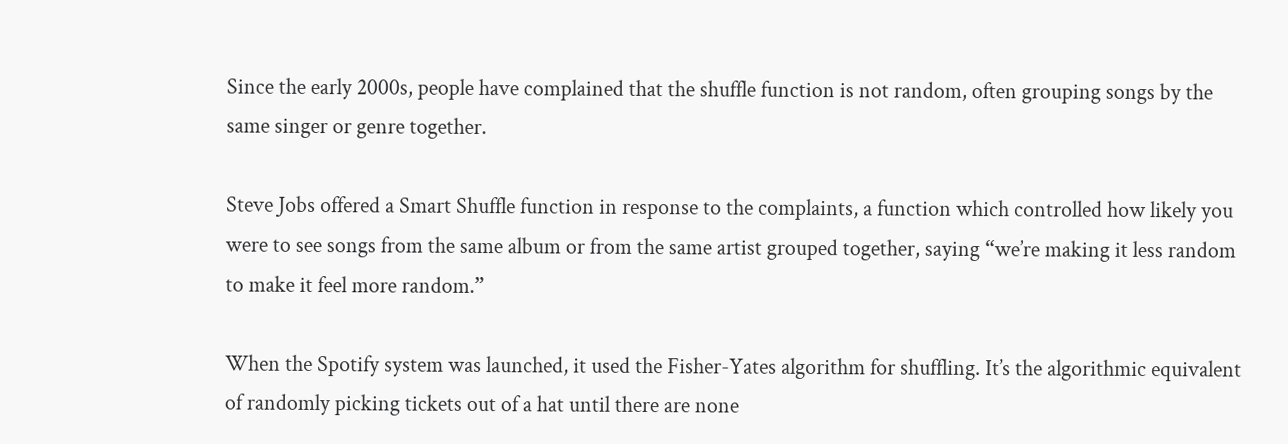Since the early 2000s, people have complained that the shuffle function is not random, often grouping songs by the same singer or genre together.

Steve Jobs offered a Smart Shuffle function in response to the complaints, a function which controlled how likely you were to see songs from the same album or from the same artist grouped together, saying “we’re making it less random to make it feel more random.”

When the Spotify system was launched, it used the Fisher-Yates algorithm for shuffling. It’s the algorithmic equivalent of randomly picking tickets out of a hat until there are none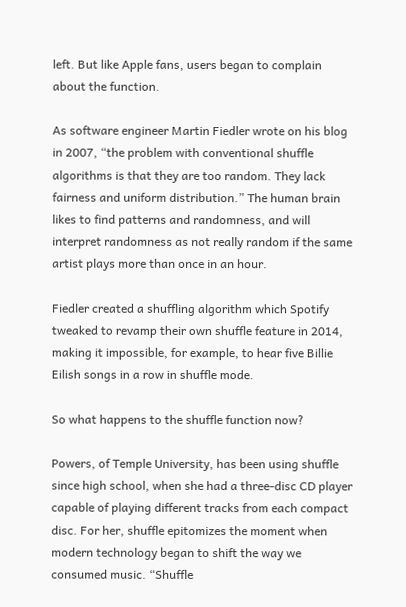left. But like Apple fans, users began to complain about the function.

As software engineer Martin Fiedler wrote on his blog in 2007, “the problem with conventional shuffle algorithms is that they are too random. They lack fairness and uniform distribution.” The human brain likes to find patterns and randomness, and will interpret randomness as not really random if the same artist plays more than once in an hour.

Fiedler created a shuffling algorithm which Spotify tweaked to revamp their own shuffle feature in 2014, making it impossible, for example, to hear five Billie Eilish songs in a row in shuffle mode.

So what happens to the shuffle function now?

Powers, of Temple University, has been using shuffle since high school, when she had a three-disc CD player capable of playing different tracks from each compact disc. For her, shuffle epitomizes the moment when modern technology began to shift the way we consumed music. “Shuffle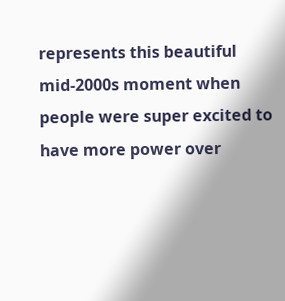represents this beautiful mid-2000s moment when people were super excited to have more power over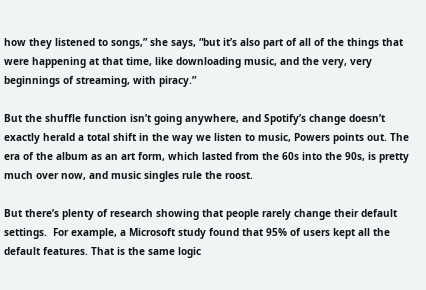how they listened to songs,” she says, “but it’s also part of all of the things that were happening at that time, like downloading music, and the very, very beginnings of streaming, with piracy.”

But the shuffle function isn’t going anywhere, and Spotify’s change doesn’t exactly herald a total shift in the way we listen to music, Powers points out. The era of the album as an art form, which lasted from the 60s into the 90s, is pretty much over now, and music singles rule the roost.

But there’s plenty of research showing that people rarely change their default settings.  For example, a Microsoft study found that 95% of users kept all the default features. That is the same logic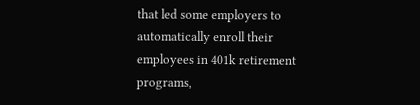that led some employers to automatically enroll their employees in 401k retirement programs,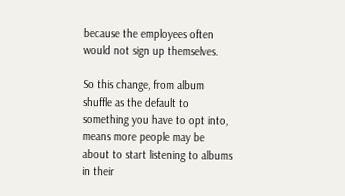because the employees often would not sign up themselves.

So this change, from album shuffle as the default to something you have to opt into, means more people may be about to start listening to albums in their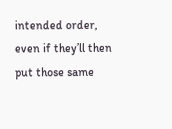intended order, even if they’ll then put those same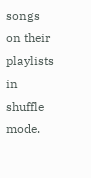songs on their playlists in shuffle mode.